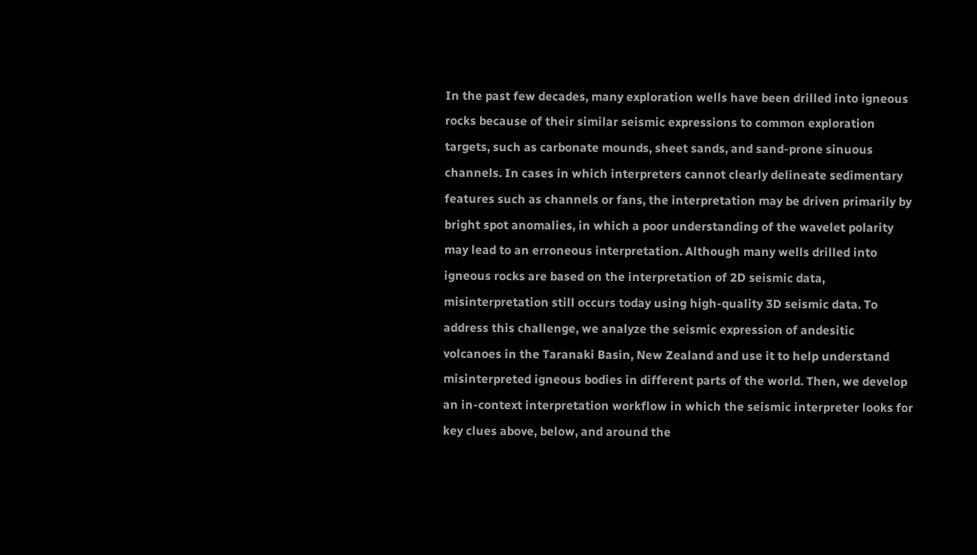In the past few decades, many exploration wells have been drilled into igneous rocks because of their similar seismic expressions to common exploration targets, such as carbonate mounds, sheet sands, and sand-prone sinuous channels. In cases in which interpreters cannot clearly delineate sedimentary features such as channels or fans, the interpretation may be driven primarily by bright spot anomalies, in which a poor understanding of the wavelet polarity may lead to an erroneous interpretation. Although many wells drilled into igneous rocks are based on the interpretation of 2D seismic data, misinterpretation still occurs today using high-quality 3D seismic data. To address this challenge, we analyze the seismic expression of andesitic volcanoes in the Taranaki Basin, New Zealand and use it to help understand misinterpreted igneous bodies in different parts of the world. Then, we develop an in-context interpretation workflow in which the seismic interpreter looks for key clues above, below, and around the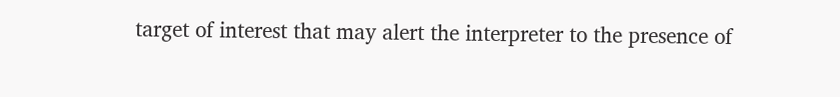target of interest that may alert the interpreter to the presence of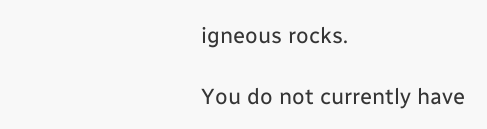igneous rocks.

You do not currently have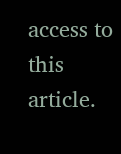access to this article.